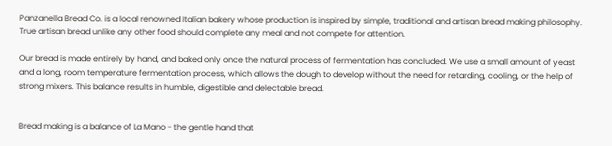Panzanella Bread Co. is a local renowned Italian bakery whose production is inspired by simple, traditional and artisan bread making philosophy. True artisan bread unlike any other food should complete any meal and not compete for attention.

Our bread is made entirely by hand, and baked only once the natural process of fermentation has concluded. We use a small amount of yeast and a long, room temperature fermentation process, which allows the dough to develop without the need for retarding, cooling, or the help of strong mixers. This balance results in humble, digestible and delectable bread.


Bread making is a balance of La Mano - the gentle hand that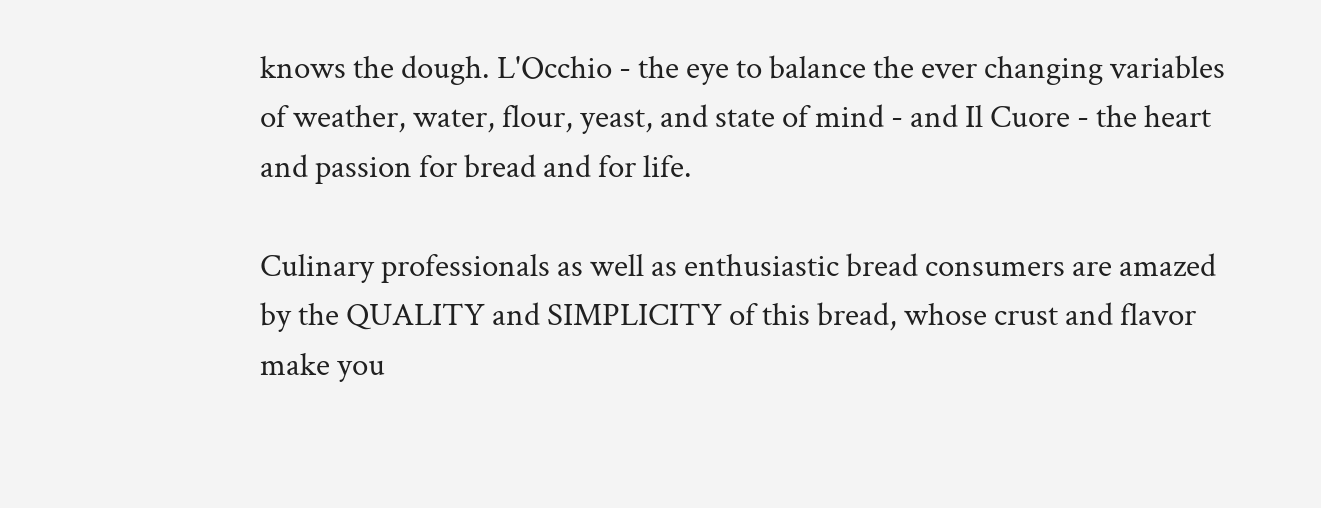knows the dough. L'Occhio - the eye to balance the ever changing variables of weather, water, flour, yeast, and state of mind - and Il Cuore - the heart and passion for bread and for life.

Culinary professionals as well as enthusiastic bread consumers are amazed by the QUALITY and SIMPLICITY of this bread, whose crust and flavor make you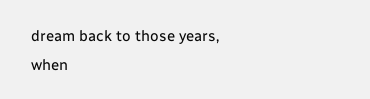dream back to those years, when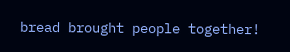bread brought people together!